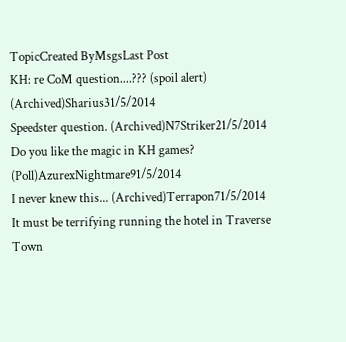TopicCreated ByMsgsLast Post
KH: re CoM question....??? (spoil alert) (Archived)Sharius31/5/2014
Speedster question. (Archived)N7Striker21/5/2014
Do you like the magic in KH games? (Poll)AzurexNightmare91/5/2014
I never knew this... (Archived)Terrapon71/5/2014
It must be terrifying running the hotel in Traverse Town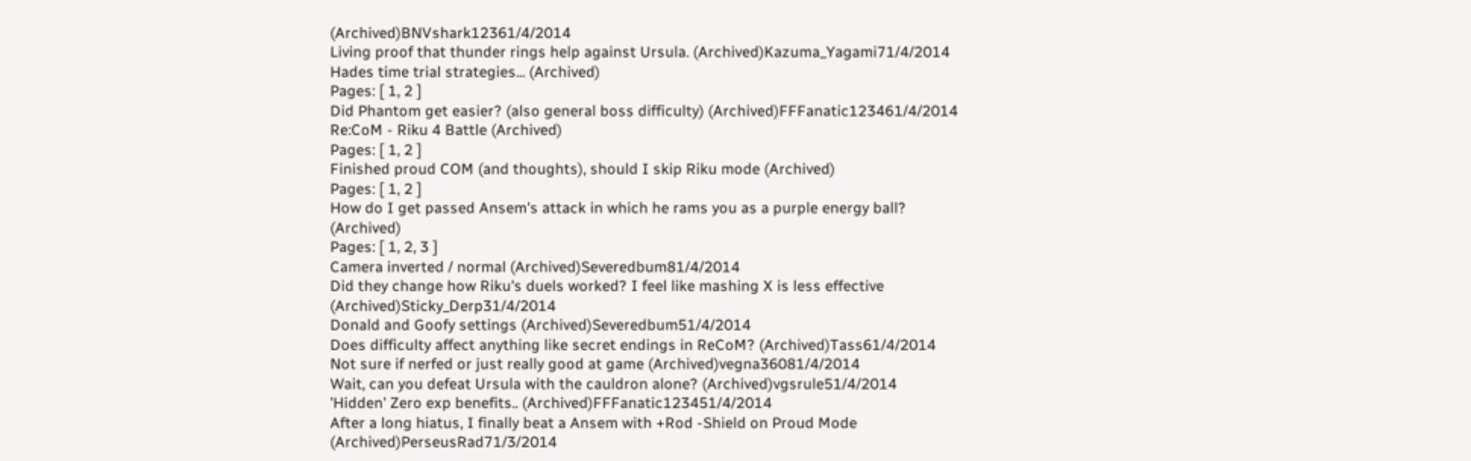(Archived)BNVshark12361/4/2014
Living proof that thunder rings help against Ursula. (Archived)Kazuma_Yagami71/4/2014
Hades time trial strategies... (Archived)
Pages: [ 1, 2 ]
Did Phantom get easier? (also general boss difficulty) (Archived)FFFanatic123461/4/2014
Re:CoM - Riku 4 Battle (Archived)
Pages: [ 1, 2 ]
Finished proud COM (and thoughts), should I skip Riku mode (Archived)
Pages: [ 1, 2 ]
How do I get passed Ansem's attack in which he rams you as a purple energy ball? (Archived)
Pages: [ 1, 2, 3 ]
Camera inverted / normal (Archived)Severedbum81/4/2014
Did they change how Riku's duels worked? I feel like mashing X is less effective (Archived)Sticky_Derp31/4/2014
Donald and Goofy settings (Archived)Severedbum51/4/2014
Does difficulty affect anything like secret endings in ReCoM? (Archived)Tass61/4/2014
Not sure if nerfed or just really good at game (Archived)vegna36081/4/2014
Wait, can you defeat Ursula with the cauldron alone? (Archived)vgsrule51/4/2014
'Hidden' Zero exp benefits.. (Archived)FFFanatic123451/4/2014
After a long hiatus, I finally beat a Ansem with +Rod -Shield on Proud Mode (Archived)PerseusRad71/3/2014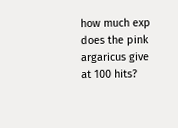how much exp does the pink argaricus give at 100 hits?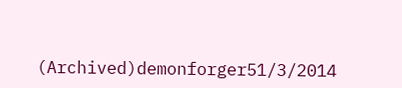(Archived)demonforger51/3/2014